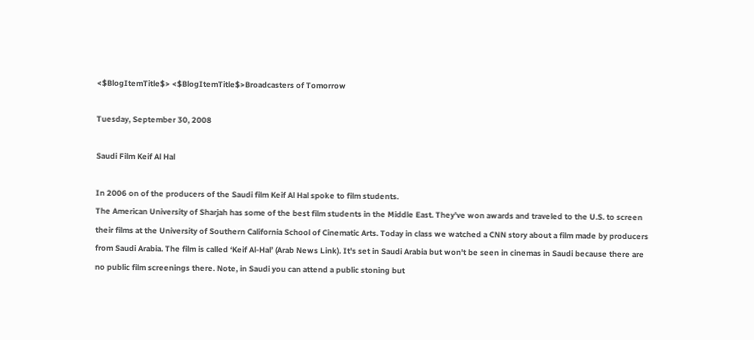<$BlogItemTitle$> <$BlogItemTitle$>Broadcasters of Tomorrow

Tuesday, September 30, 2008

Saudi Film Keif Al Hal

In 2006 on of the producers of the Saudi film Keif Al Hal spoke to film students.
The American University of Sharjah has some of the best film students in the Middle East. They've won awards and traveled to the U.S. to screen their films at the University of Southern California School of Cinematic Arts. Today in class we watched a CNN story about a film made by producers from Saudi Arabia. The film is called ‘Keif Al-Hal’ (Arab News Link). It's set in Saudi Arabia but won't be seen in cinemas in Saudi because there are no public film screenings there. Note, in Saudi you can attend a public stoning but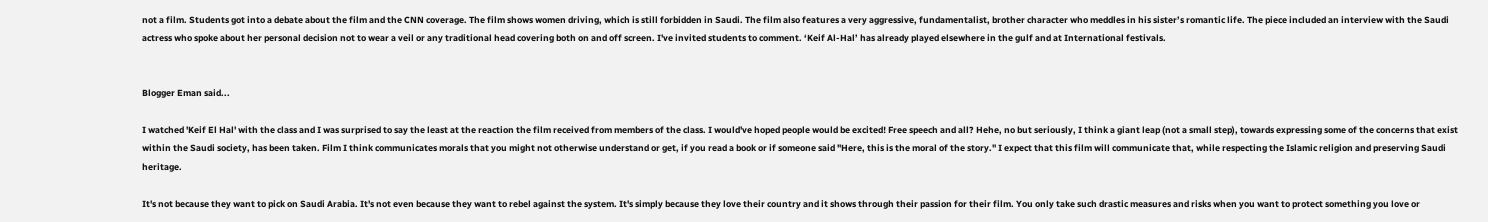not a film. Students got into a debate about the film and the CNN coverage. The film shows women driving, which is still forbidden in Saudi. The film also features a very aggressive, fundamentalist, brother character who meddles in his sister’s romantic life. The piece included an interview with the Saudi actress who spoke about her personal decision not to wear a veil or any traditional head covering both on and off screen. I've invited students to comment. ‘Keif Al-Hal’ has already played elsewhere in the gulf and at International festivals.


Blogger Eman said...

I watched 'Keif El Hal' with the class and I was surprised to say the least at the reaction the film received from members of the class. I would've hoped people would be excited! Free speech and all? Hehe, no but seriously, I think a giant leap (not a small step), towards expressing some of the concerns that exist within the Saudi society, has been taken. Film I think communicates morals that you might not otherwise understand or get, if you read a book or if someone said "Here, this is the moral of the story." I expect that this film will communicate that, while respecting the Islamic religion and preserving Saudi heritage.

It's not because they want to pick on Saudi Arabia. It's not even because they want to rebel against the system. It's simply because they love their country and it shows through their passion for their film. You only take such drastic measures and risks when you want to protect something you love or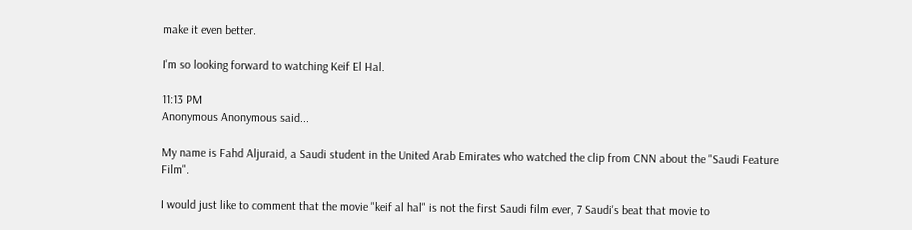make it even better.

I'm so looking forward to watching Keif El Hal.

11:13 PM
Anonymous Anonymous said...

My name is Fahd Aljuraid, a Saudi student in the United Arab Emirates who watched the clip from CNN about the "Saudi Feature Film".

I would just like to comment that the movie "keif al hal" is not the first Saudi film ever, 7 Saudi's beat that movie to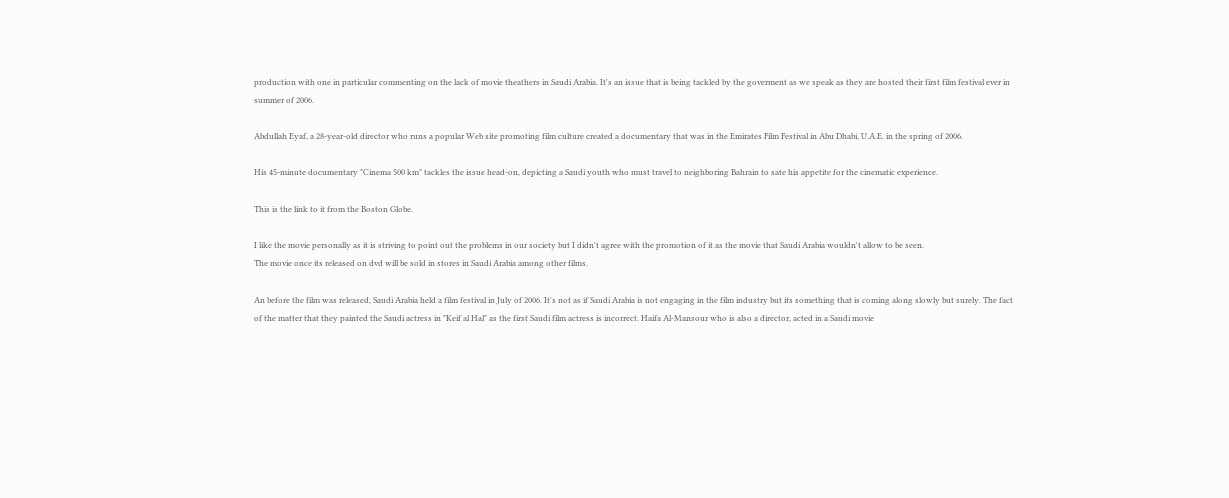production with one in particular commenting on the lack of movie theathers in Saudi Arabia. It's an issue that is being tackled by the goverment as we speak as they are hosted their first film festival ever in summer of 2006.

Abdullah Eyaf, a 28-year-old director who runs a popular Web site promoting film culture created a documentary that was in the Emirates Film Festival in Abu Dhabi, U.A.E. in the spring of 2006.

His 45-minute documentary "Cinema 500 km" tackles the issue head-on, depicting a Saudi youth who must travel to neighboring Bahrain to sate his appetite for the cinematic experience.

This is the link to it from the Boston Globe.

I like the movie personally as it is striving to point out the problems in our society but I didn't agree with the promotion of it as the movie that Saudi Arabia wouldn't allow to be seen.
The movie once its released on dvd will be sold in stores in Saudi Arabia among other films.

An before the film was released, Saudi Arabia held a film festival in July of 2006. It's not as if Saudi Arabia is not engaging in the film industry but its something that is coming along slowly but surely. The fact of the matter that they painted the Saudi actress in "Keif al Hal" as the first Saudi film actress is incorrect. Haifa Al-Mansour who is also a director, acted in a Saudi movie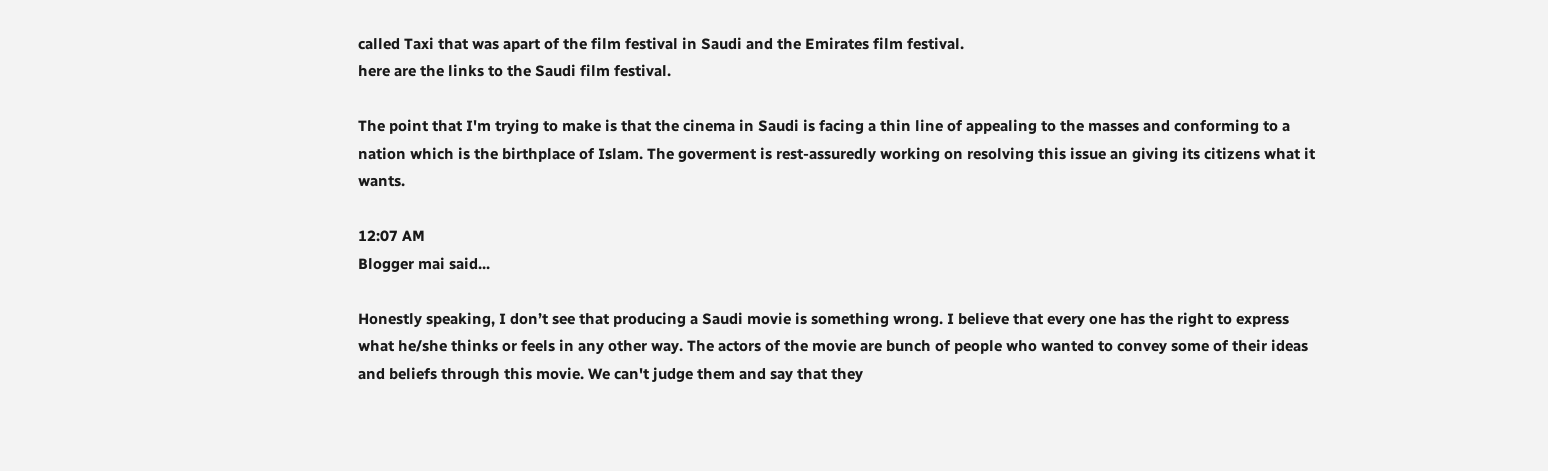called Taxi that was apart of the film festival in Saudi and the Emirates film festival.
here are the links to the Saudi film festival.

The point that I'm trying to make is that the cinema in Saudi is facing a thin line of appealing to the masses and conforming to a nation which is the birthplace of Islam. The goverment is rest-assuredly working on resolving this issue an giving its citizens what it wants.

12:07 AM
Blogger mai said...

Honestly speaking, I don’t see that producing a Saudi movie is something wrong. I believe that every one has the right to express what he/she thinks or feels in any other way. The actors of the movie are bunch of people who wanted to convey some of their ideas and beliefs through this movie. We can't judge them and say that they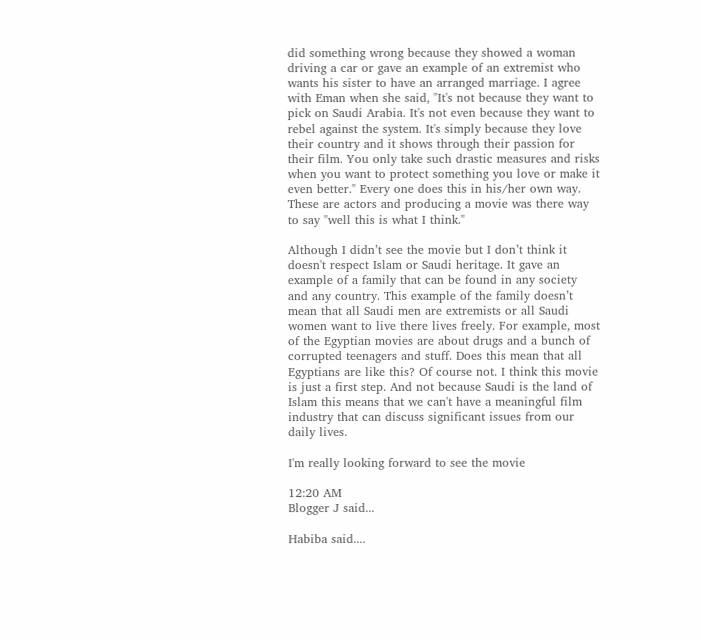did something wrong because they showed a woman driving a car or gave an example of an extremist who wants his sister to have an arranged marriage. I agree with Eman when she said, "It's not because they want to pick on Saudi Arabia. It's not even because they want to rebel against the system. It's simply because they love their country and it shows through their passion for their film. You only take such drastic measures and risks when you want to protect something you love or make it even better." Every one does this in his/her own way. These are actors and producing a movie was there way to say "well this is what I think."

Although I didn’t see the movie but I don’t think it doesn't respect Islam or Saudi heritage. It gave an example of a family that can be found in any society and any country. This example of the family doesn’t mean that all Saudi men are extremists or all Saudi women want to live there lives freely. For example, most of the Egyptian movies are about drugs and a bunch of corrupted teenagers and stuff. Does this mean that all Egyptians are like this? Of course not. I think this movie is just a first step. And not because Saudi is the land of Islam this means that we can't have a meaningful film industry that can discuss significant issues from our daily lives.

I'm really looking forward to see the movie

12:20 AM
Blogger J said...

Habiba said....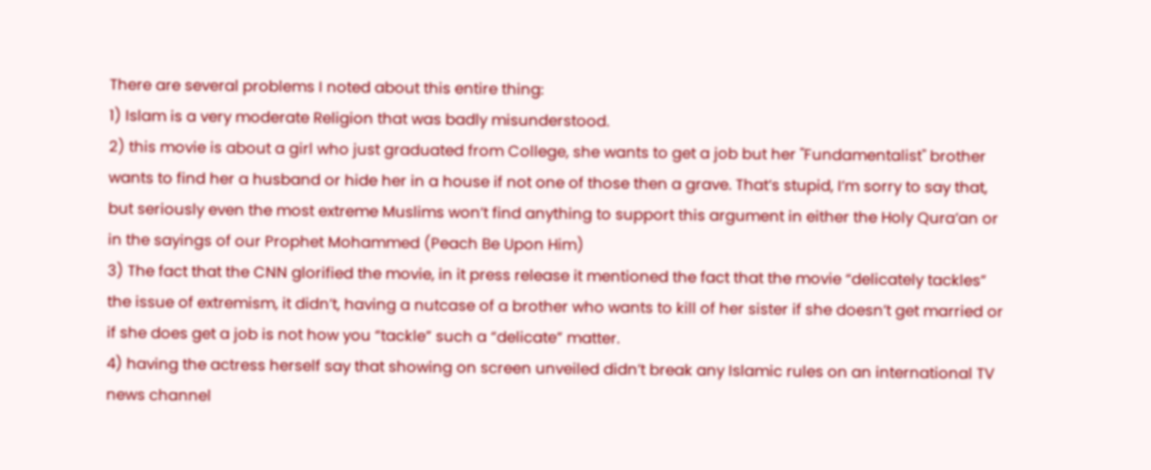There are several problems I noted about this entire thing:
1) Islam is a very moderate Religion that was badly misunderstood.
2) this movie is about a girl who just graduated from College, she wants to get a job but her "Fundamentalist" brother wants to find her a husband or hide her in a house if not one of those then a grave. That’s stupid, I’m sorry to say that, but seriously even the most extreme Muslims won’t find anything to support this argument in either the Holy Qura’an or in the sayings of our Prophet Mohammed (Peach Be Upon Him)
3) The fact that the CNN glorified the movie, in it press release it mentioned the fact that the movie “delicately tackles” the issue of extremism, it didn’t, having a nutcase of a brother who wants to kill of her sister if she doesn’t get married or if she does get a job is not how you “tackle” such a “delicate” matter.
4) having the actress herself say that showing on screen unveiled didn’t break any Islamic rules on an international TV news channel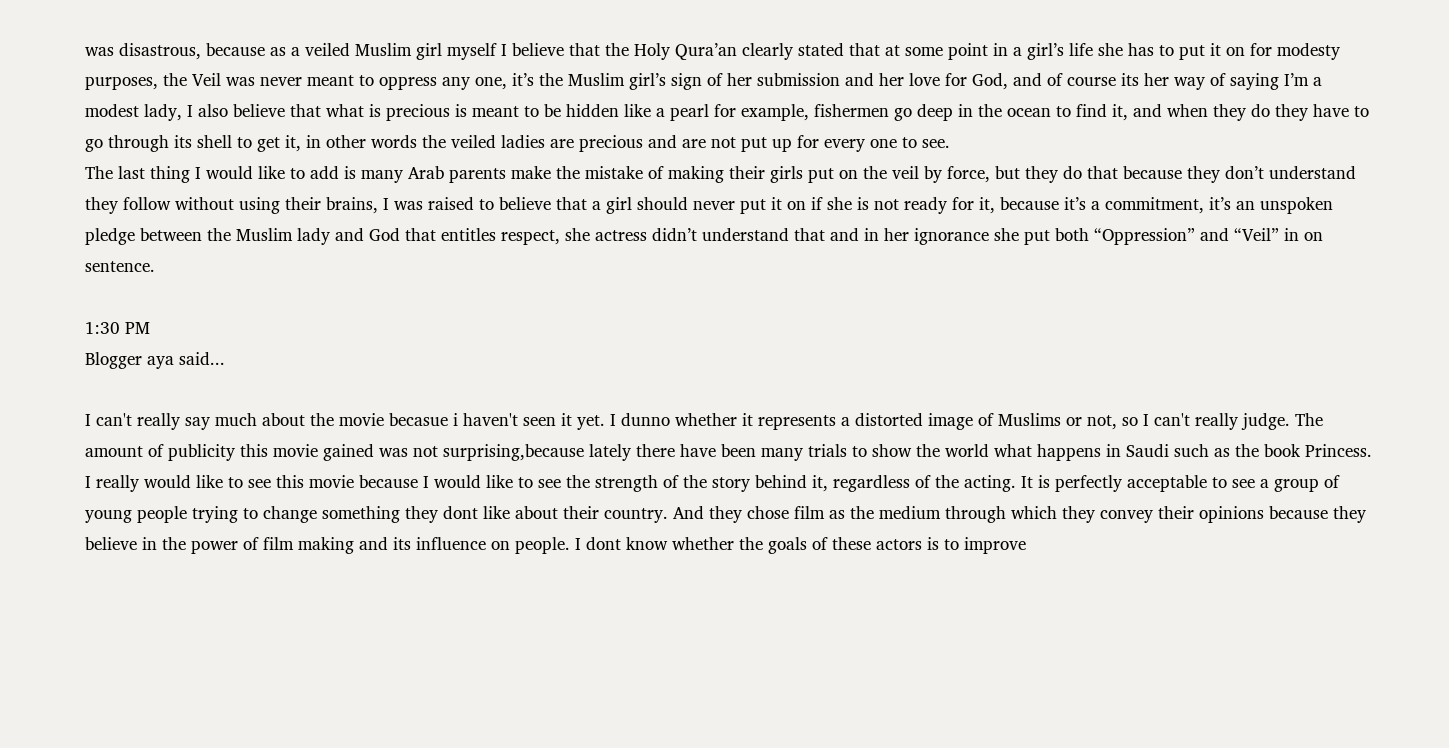was disastrous, because as a veiled Muslim girl myself I believe that the Holy Qura’an clearly stated that at some point in a girl’s life she has to put it on for modesty purposes, the Veil was never meant to oppress any one, it’s the Muslim girl’s sign of her submission and her love for God, and of course its her way of saying I’m a modest lady, I also believe that what is precious is meant to be hidden like a pearl for example, fishermen go deep in the ocean to find it, and when they do they have to go through its shell to get it, in other words the veiled ladies are precious and are not put up for every one to see.
The last thing I would like to add is many Arab parents make the mistake of making their girls put on the veil by force, but they do that because they don’t understand they follow without using their brains, I was raised to believe that a girl should never put it on if she is not ready for it, because it’s a commitment, it’s an unspoken pledge between the Muslim lady and God that entitles respect, she actress didn’t understand that and in her ignorance she put both “Oppression” and “Veil” in on sentence.

1:30 PM
Blogger aya said...

I can't really say much about the movie becasue i haven't seen it yet. I dunno whether it represents a distorted image of Muslims or not, so I can't really judge. The amount of publicity this movie gained was not surprising,because lately there have been many trials to show the world what happens in Saudi such as the book Princess.
I really would like to see this movie because I would like to see the strength of the story behind it, regardless of the acting. It is perfectly acceptable to see a group of young people trying to change something they dont like about their country. And they chose film as the medium through which they convey their opinions because they believe in the power of film making and its influence on people. I dont know whether the goals of these actors is to improve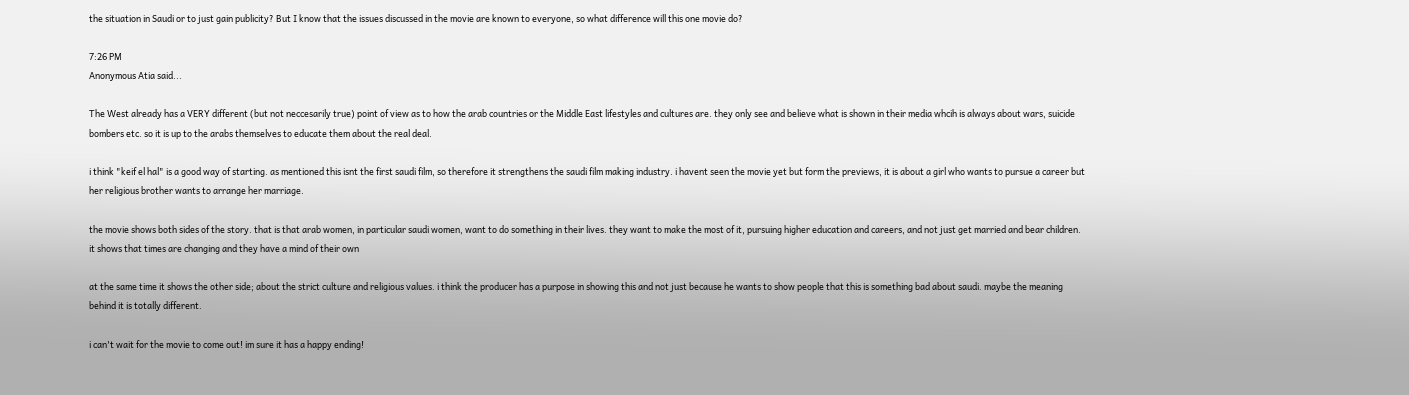the situation in Saudi or to just gain publicity? But I know that the issues discussed in the movie are known to everyone, so what difference will this one movie do?

7:26 PM
Anonymous Atia said...

The West already has a VERY different (but not neccesarily true) point of view as to how the arab countries or the Middle East lifestyles and cultures are. they only see and believe what is shown in their media whcih is always about wars, suicide bombers etc. so it is up to the arabs themselves to educate them about the real deal.

i think "keif el hal" is a good way of starting. as mentioned this isnt the first saudi film, so therefore it strengthens the saudi film making industry. i havent seen the movie yet but form the previews, it is about a girl who wants to pursue a career but her religious brother wants to arrange her marriage.

the movie shows both sides of the story. that is that arab women, in particular saudi women, want to do something in their lives. they want to make the most of it, pursuing higher education and careers, and not just get married and bear children. it shows that times are changing and they have a mind of their own

at the same time it shows the other side; about the strict culture and religious values. i think the producer has a purpose in showing this and not just because he wants to show people that this is something bad about saudi. maybe the meaning behind it is totally different.

i can't wait for the movie to come out! im sure it has a happy ending!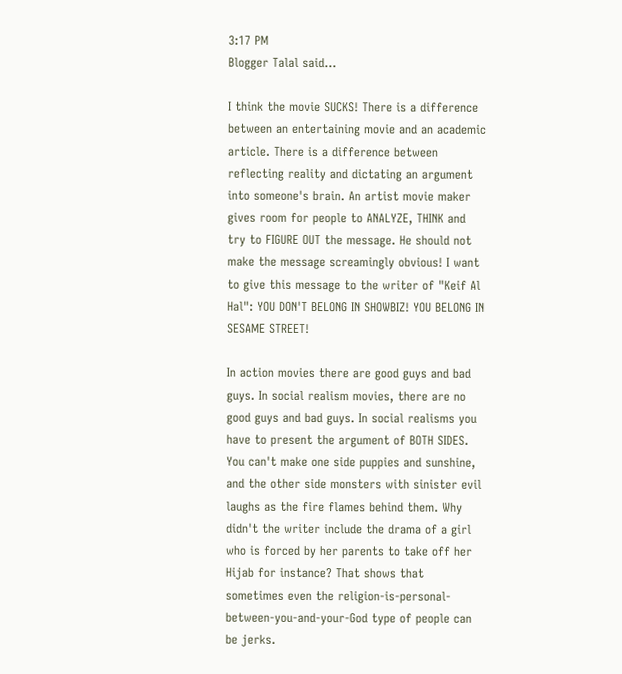3:17 PM
Blogger Talal said...

I think the movie SUCKS! There is a difference between an entertaining movie and an academic article. There is a difference between reflecting reality and dictating an argument into someone's brain. An artist movie maker gives room for people to ANALYZE, THINK and try to FIGURE OUT the message. He should not make the message screamingly obvious! I want to give this message to the writer of "Keif Al Hal": YOU DON'T BELONG IN SHOWBIZ! YOU BELONG IN SESAME STREET!

In action movies there are good guys and bad guys. In social realism movies, there are no good guys and bad guys. In social realisms you have to present the argument of BOTH SIDES. You can't make one side puppies and sunshine, and the other side monsters with sinister evil laughs as the fire flames behind them. Why didn't the writer include the drama of a girl who is forced by her parents to take off her Hijab for instance? That shows that sometimes even the religion-is-personal-between-you-and-your-God type of people can be jerks.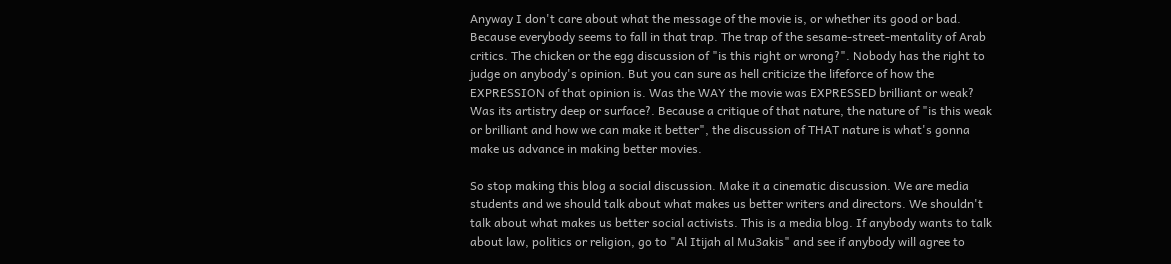Anyway I don't care about what the message of the movie is, or whether its good or bad. Because everybody seems to fall in that trap. The trap of the sesame-street-mentality of Arab critics. The chicken or the egg discussion of "is this right or wrong?". Nobody has the right to judge on anybody's opinion. But you can sure as hell criticize the lifeforce of how the EXPRESSION of that opinion is. Was the WAY the movie was EXPRESSED brilliant or weak? Was its artistry deep or surface?. Because a critique of that nature, the nature of "is this weak or brilliant and how we can make it better", the discussion of THAT nature is what's gonna make us advance in making better movies.

So stop making this blog a social discussion. Make it a cinematic discussion. We are media students and we should talk about what makes us better writers and directors. We shouldn't talk about what makes us better social activists. This is a media blog. If anybody wants to talk about law, politics or religion, go to "Al Itijah al Mu3akis" and see if anybody will agree to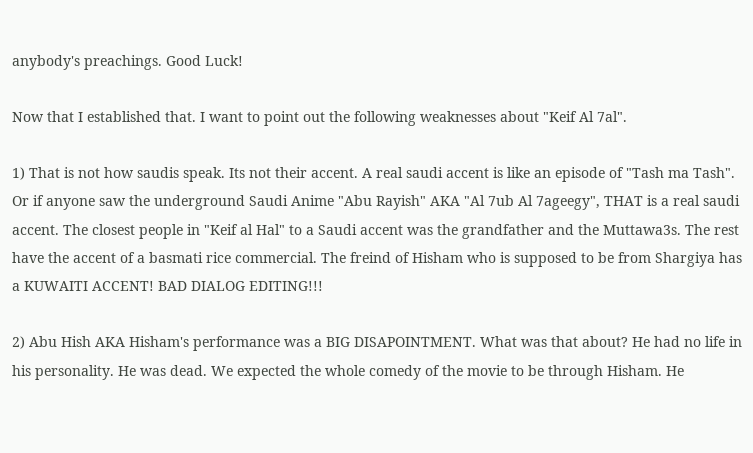anybody's preachings. Good Luck!

Now that I established that. I want to point out the following weaknesses about "Keif Al 7al".

1) That is not how saudis speak. Its not their accent. A real saudi accent is like an episode of "Tash ma Tash". Or if anyone saw the underground Saudi Anime "Abu Rayish" AKA "Al 7ub Al 7ageegy", THAT is a real saudi accent. The closest people in "Keif al Hal" to a Saudi accent was the grandfather and the Muttawa3s. The rest have the accent of a basmati rice commercial. The freind of Hisham who is supposed to be from Shargiya has a KUWAITI ACCENT! BAD DIALOG EDITING!!!

2) Abu Hish AKA Hisham's performance was a BIG DISAPOINTMENT. What was that about? He had no life in his personality. He was dead. We expected the whole comedy of the movie to be through Hisham. He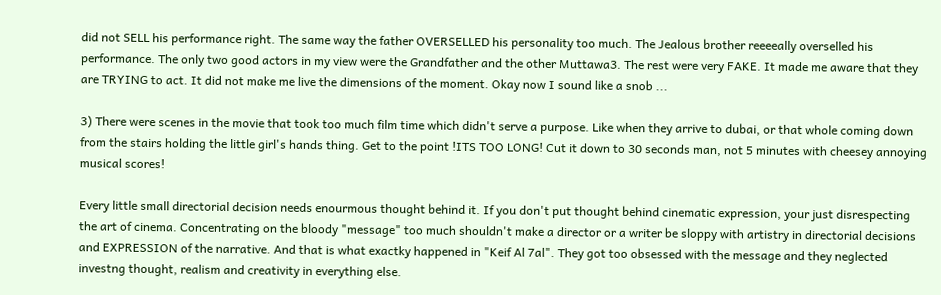did not SELL his performance right. The same way the father OVERSELLED his personality too much. The Jealous brother reeeeally overselled his performance. The only two good actors in my view were the Grandfather and the other Muttawa3. The rest were very FAKE. It made me aware that they are TRYING to act. It did not make me live the dimensions of the moment. Okay now I sound like a snob ...

3) There were scenes in the movie that took too much film time which didn't serve a purpose. Like when they arrive to dubai, or that whole coming down from the stairs holding the little girl's hands thing. Get to the point !ITS TOO LONG! Cut it down to 30 seconds man, not 5 minutes with cheesey annoying musical scores!

Every little small directorial decision needs enourmous thought behind it. If you don't put thought behind cinematic expression, your just disrespecting the art of cinema. Concentrating on the bloody "message" too much shouldn't make a director or a writer be sloppy with artistry in directorial decisions and EXPRESSION of the narrative. And that is what exactky happened in "Keif Al 7al". They got too obsessed with the message and they neglected investng thought, realism and creativity in everything else.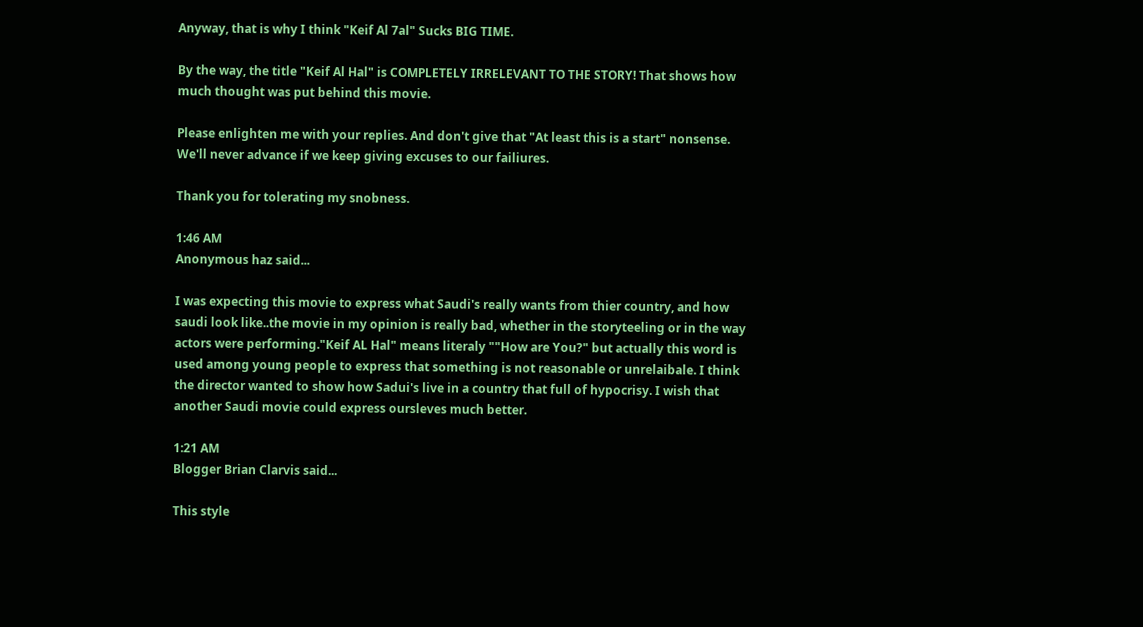Anyway, that is why I think "Keif Al 7al" Sucks BIG TIME.

By the way, the title "Keif Al Hal" is COMPLETELY IRRELEVANT TO THE STORY! That shows how much thought was put behind this movie.

Please enlighten me with your replies. And don't give that "At least this is a start" nonsense. We'll never advance if we keep giving excuses to our failiures.

Thank you for tolerating my snobness.

1:46 AM
Anonymous haz said...

I was expecting this movie to express what Saudi's really wants from thier country, and how saudi look like..the movie in my opinion is really bad, whether in the storyteeling or in the way actors were performing."Keif AL Hal" means literaly ""How are You?" but actually this word is used among young people to express that something is not reasonable or unrelaibale. I think the director wanted to show how Sadui's live in a country that full of hypocrisy. I wish that another Saudi movie could express oursleves much better.

1:21 AM
Blogger Brian Clarvis said...

This style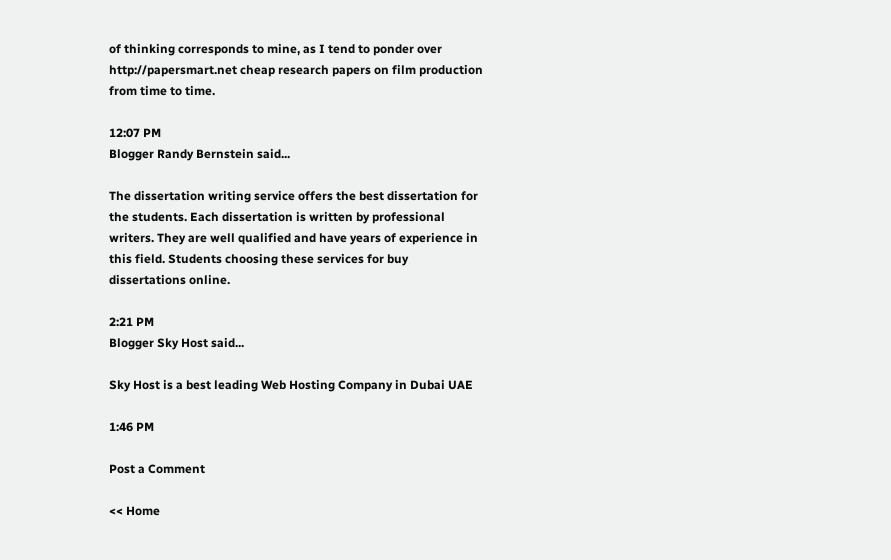of thinking corresponds to mine, as I tend to ponder over http://papersmart.net cheap research papers on film production from time to time.

12:07 PM
Blogger Randy Bernstein said...

The dissertation writing service offers the best dissertation for the students. Each dissertation is written by professional writers. They are well qualified and have years of experience in this field. Students choosing these services for buy dissertations online.

2:21 PM
Blogger Sky Host said...

Sky Host is a best leading Web Hosting Company in Dubai UAE

1:46 PM

Post a Comment

<< Home